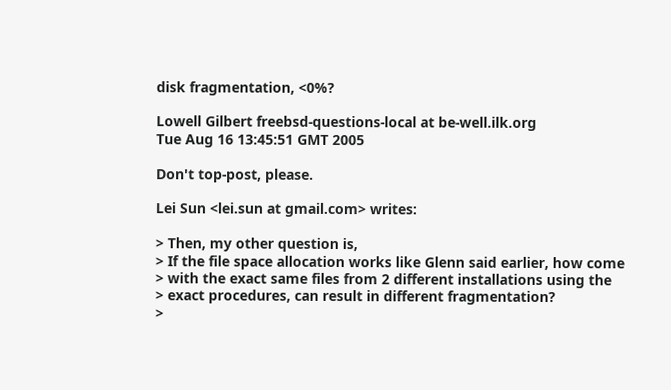disk fragmentation, <0%?

Lowell Gilbert freebsd-questions-local at be-well.ilk.org
Tue Aug 16 13:45:51 GMT 2005

Don't top-post, please.

Lei Sun <lei.sun at gmail.com> writes:

> Then, my other question is,
> If the file space allocation works like Glenn said earlier, how come
> with the exact same files from 2 different installations using the
> exact procedures, can result in different fragmentation?
>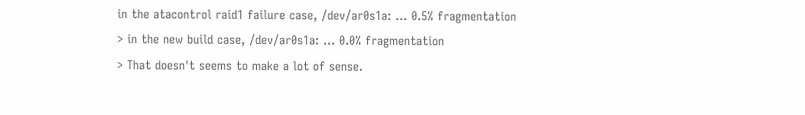in the atacontrol raid1 failure case, /dev/ar0s1a: ... 0.5% fragmentation
> in the new build case, /dev/ar0s1a: ... 0.0% fragmentation
> That doesn't seems to make a lot of sense.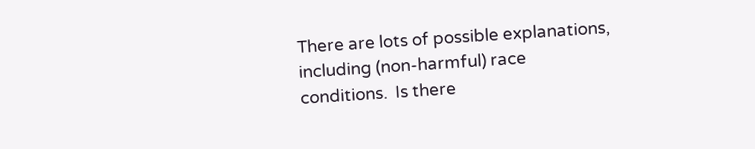There are lots of possible explanations, including (non-harmful) race
conditions.  Is there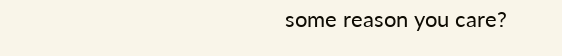some reason you care?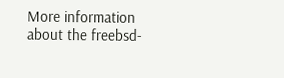More information about the freebsd-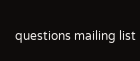questions mailing list